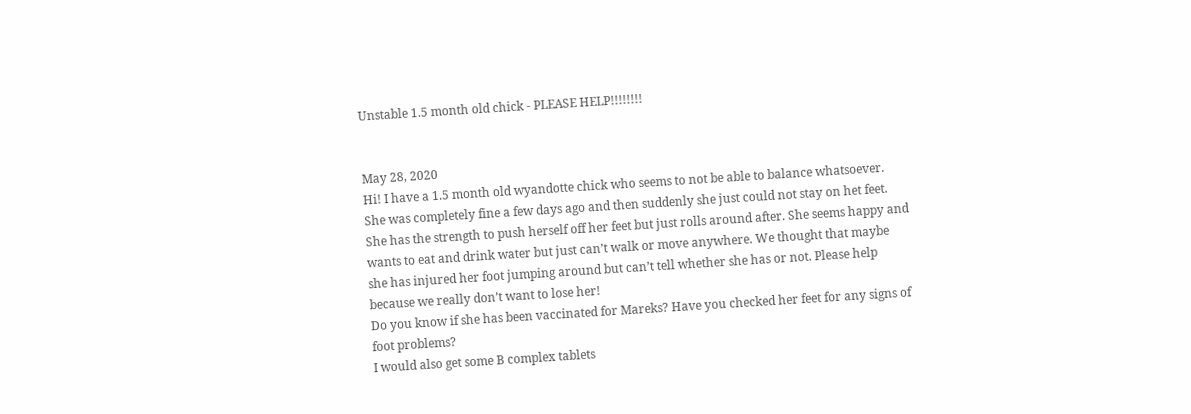Unstable 1.5 month old chick - PLEASE HELP!!!!!!!!


May 28, 2020
Hi! I have a 1.5 month old wyandotte chick who seems to not be able to balance whatsoever. She was completely fine a few days ago and then suddenly she just could not stay on het feet. She has the strength to push herself off her feet but just rolls around after. She seems happy and wants to eat and drink water but just can’t walk or move anywhere. We thought that maybe she has injured her foot jumping around but can’t tell whether she has or not. Please help because we really don’t want to lose her!
Do you know if she has been vaccinated for Mareks? Have you checked her feet for any signs of foot problems?
I would also get some B complex tablets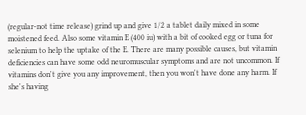(regular-not time release) grind up and give 1/2 a tablet daily mixed in some moistened feed. Also some vitamin E (400 iu) with a bit of cooked egg or tuna for selenium to help the uptake of the E. There are many possible causes, but vitamin deficiencies can have some odd neuromuscular symptoms and are not uncommon. If vitamins don't give you any improvement, then you won't have done any harm. If she's having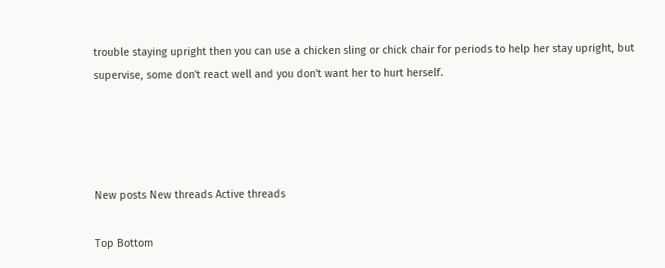trouble staying upright then you can use a chicken sling or chick chair for periods to help her stay upright, but supervise, some don't react well and you don't want her to hurt herself.




New posts New threads Active threads

Top Bottom